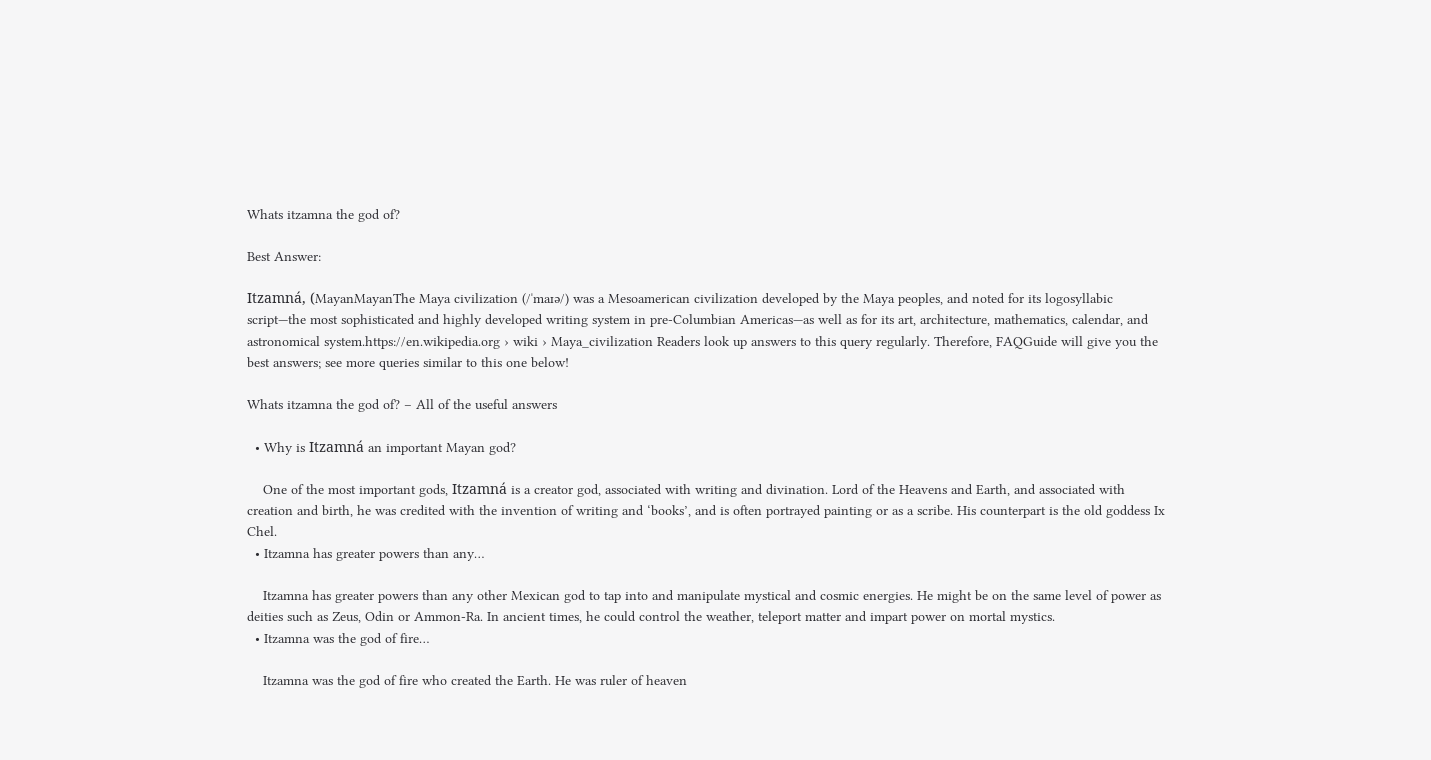Whats itzamna the god of?

Best Answer:

Itzamná, (MayanMayanThe Maya civilization (/ˈmaɪə/) was a Mesoamerican civilization developed by the Maya peoples, and noted for its logosyllabic script—the most sophisticated and highly developed writing system in pre-Columbian Americas—as well as for its art, architecture, mathematics, calendar, and astronomical system.https://en.wikipedia.org › wiki › Maya_civilization Readers look up answers to this query regularly. Therefore, FAQGuide will give you the best answers; see more queries similar to this one below!

Whats itzamna the god of? – All of the useful answers

  • Why is Itzamná an important Mayan god?

    One of the most important gods, Itzamná is a creator god, associated with writing and divination. Lord of the Heavens and Earth, and associated with creation and birth, he was credited with the invention of writing and ‘books’, and is often portrayed painting or as a scribe. His counterpart is the old goddess Ix Chel.
  • Itzamna has greater powers than any…

    Itzamna has greater powers than any other Mexican god to tap into and manipulate mystical and cosmic energies. He might be on the same level of power as deities such as Zeus, Odin or Ammon-Ra. In ancient times, he could control the weather, teleport matter and impart power on mortal mystics.
  • Itzamna was the god of fire…

    Itzamna was the god of fire who created the Earth. He was ruler of heaven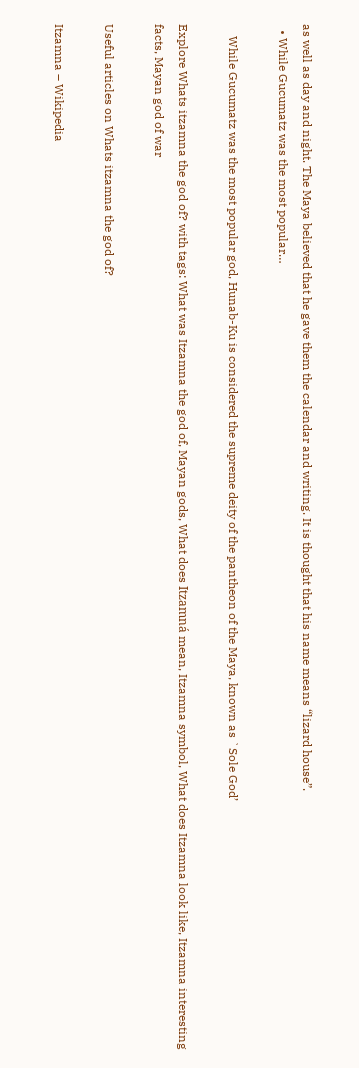as well as day and night. The Maya believed that he gave them the calendar and writing. It is thought that his name means “lizard house”.
  • While Gucumatz was the most popular…

    While Gucumatz was the most popular god, Hunab-Ku is considered the supreme deity of the pantheon of the Maya, known as `Sole God’

Explore Whats itzamna the god of? with tags: What was Itzamna the god of, Mayan gods, What does Itzamná mean, Itzamna symbol, What does Itzamna look like, Itzamna interesting facts, Mayan god of war

Useful articles on Whats itzamna the god of?

Itzamna – Wikipedia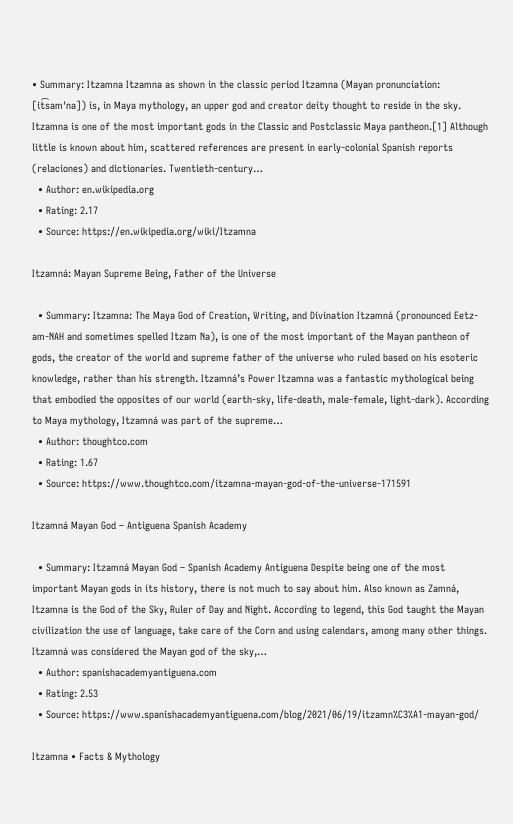• Summary: Itzamna Itzamna as shown in the classic period Itzamna (Mayan pronunciation: [it͡samˈna]) is, in Maya mythology, an upper god and creator deity thought to reside in the sky. Itzamna is one of the most important gods in the Classic and Postclassic Maya pantheon.[1] Although little is known about him, scattered references are present in early-colonial Spanish reports (relaciones) and dictionaries. Twentieth-century…
  • Author: en.wikipedia.org
  • Rating: 2.17
  • Source: https://en.wikipedia.org/wiki/Itzamna

Itzamná: Mayan Supreme Being, Father of the Universe

  • Summary: Itzamna: The Maya God of Creation, Writing, and Divination Itzamná (pronounced Eetz-am-NAH and sometimes spelled Itzam Na), is one of the most important of the Mayan pantheon of gods, the creator of the world and supreme father of the universe who ruled based on his esoteric knowledge, rather than his strength. Itzamná’s Power Itzamna was a fantastic mythological being that embodied the opposites of our world (earth-sky, life-death, male-female, light-dark). According to Maya mythology, Itzamná was part of the supreme…
  • Author: thoughtco.com
  • Rating: 1.67
  • Source: https://www.thoughtco.com/itzamna-mayan-god-of-the-universe-171591

Itzamná Mayan God – Antiguena Spanish Academy

  • Summary: Itzamná Mayan God – Spanish Academy Antiguena Despite being one of the most important Mayan gods in its history, there is not much to say about him. Also known as Zamná, Itzamna is the God of the Sky, Ruler of Day and Night. According to legend, this God taught the Mayan civilization the use of language, take care of the Corn and using calendars, among many other things. Itzamná was considered the Mayan god of the sky,…
  • Author: spanishacademyantiguena.com
  • Rating: 2.53
  • Source: https://www.spanishacademyantiguena.com/blog/2021/06/19/itzamn%C3%A1-mayan-god/

Itzamna • Facts & Mythology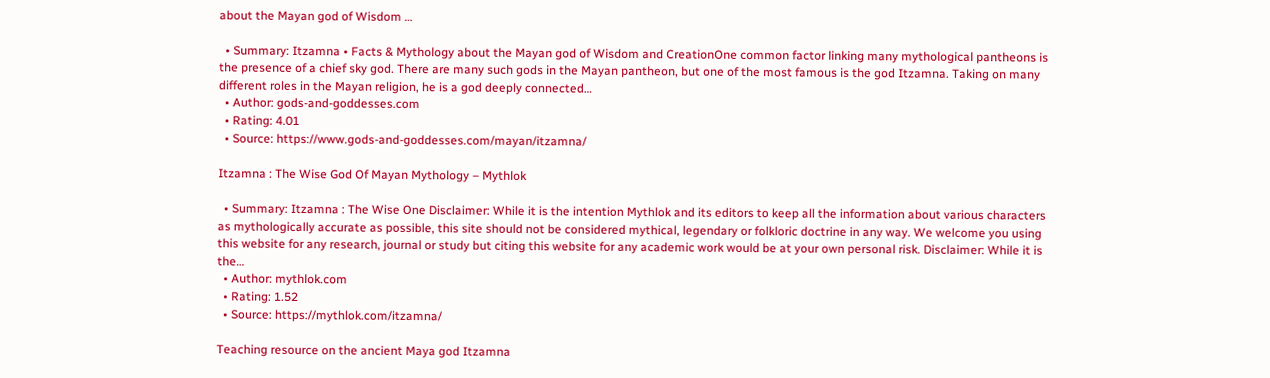about the Mayan god of Wisdom …

  • Summary: Itzamna • Facts & Mythology about the Mayan god of Wisdom and CreationOne common factor linking many mythological pantheons is the presence of a chief sky god. There are many such gods in the Mayan pantheon, but one of the most famous is the god Itzamna. Taking on many different roles in the Mayan religion, he is a god deeply connected…
  • Author: gods-and-goddesses.com
  • Rating: 4.01
  • Source: https://www.gods-and-goddesses.com/mayan/itzamna/

Itzamna : The Wise God Of Mayan Mythology – Mythlok

  • Summary: Itzamna : The Wise One Disclaimer: While it is the intention Mythlok and its editors to keep all the information about various characters as mythologically accurate as possible, this site should not be considered mythical, legendary or folkloric doctrine in any way. We welcome you using this website for any research, journal or study but citing this website for any academic work would be at your own personal risk. Disclaimer: While it is the…
  • Author: mythlok.com
  • Rating: 1.52
  • Source: https://mythlok.com/itzamna/

Teaching resource on the ancient Maya god Itzamna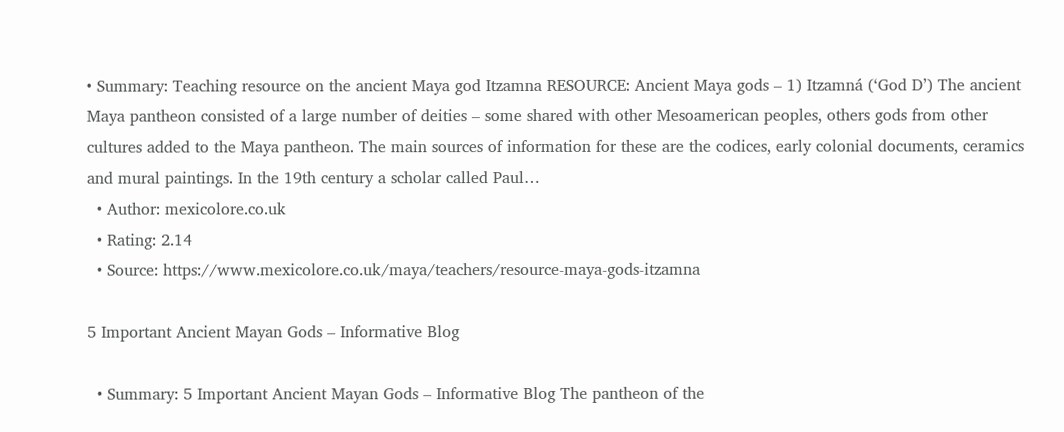• Summary: Teaching resource on the ancient Maya god Itzamna RESOURCE: Ancient Maya gods – 1) Itzamná (‘God D’) The ancient Maya pantheon consisted of a large number of deities – some shared with other Mesoamerican peoples, others gods from other cultures added to the Maya pantheon. The main sources of information for these are the codices, early colonial documents, ceramics and mural paintings. In the 19th century a scholar called Paul…
  • Author: mexicolore.co.uk
  • Rating: 2.14
  • Source: https://www.mexicolore.co.uk/maya/teachers/resource-maya-gods-itzamna

5 Important Ancient Mayan Gods – Informative Blog

  • Summary: 5 Important Ancient Mayan Gods – Informative Blog The pantheon of the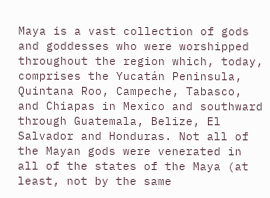Maya is a vast collection of gods and goddesses who were worshipped throughout the region which, today, comprises the Yucatán Peninsula, Quintana Roo, Campeche, Tabasco, and Chiapas in Mexico and southward through Guatemala, Belize, El Salvador and Honduras. Not all of the Mayan gods were venerated in all of the states of the Maya (at least, not by the same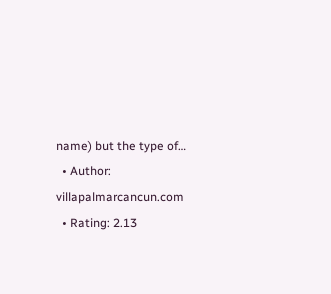name) but the type of…
  • Author: villapalmarcancun.com
  • Rating: 2.13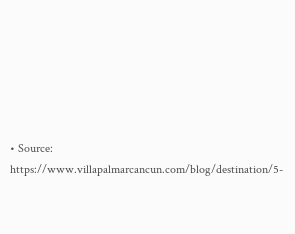• Source: https://www.villapalmarcancun.com/blog/destination/5-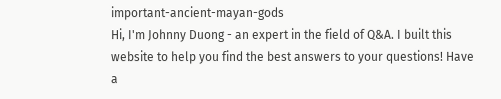important-ancient-mayan-gods
Hi, I'm Johnny Duong - an expert in the field of Q&A. I built this website to help you find the best answers to your questions! Have a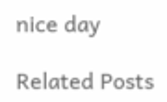nice day

Related Posts